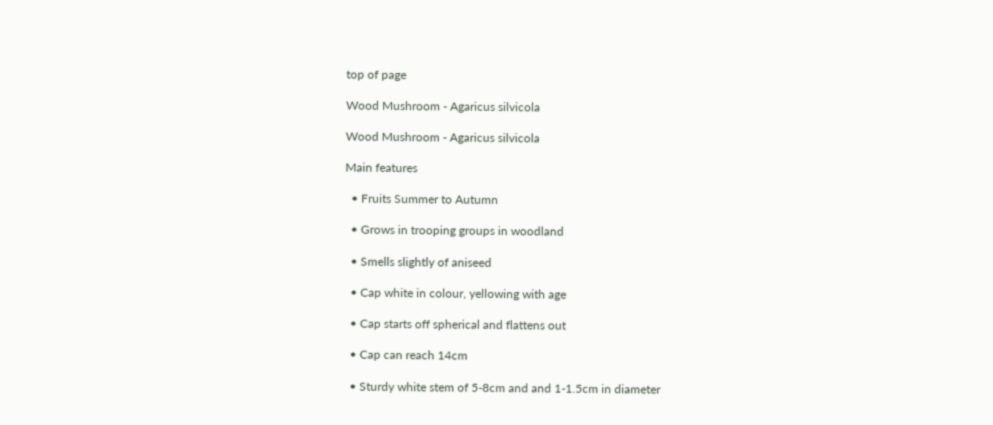top of page

Wood Mushroom - Agaricus silvicola

Wood Mushroom - Agaricus silvicola

Main features

  • Fruits Summer to Autumn

  • Grows in trooping groups in woodland

  • Smells slightly of aniseed

  • Cap white in colour, yellowing with age

  • Cap starts off spherical and flattens out

  • Cap can reach 14cm

  • Sturdy white stem of 5-8cm and and 1-1.5cm in diameter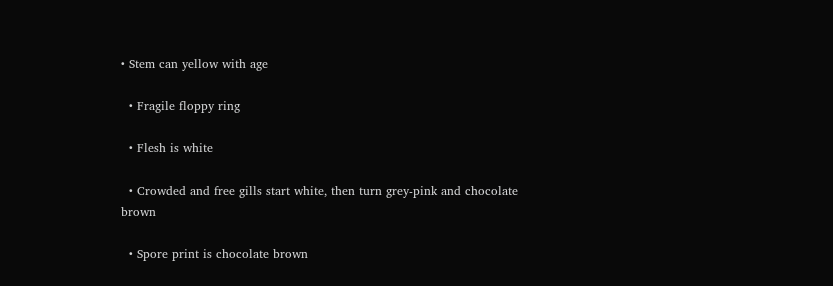• Stem can yellow with age

  • Fragile floppy ring

  • Flesh is white

  • Crowded and free gills start white, then turn grey-pink and chocolate brown

  • Spore print is chocolate brown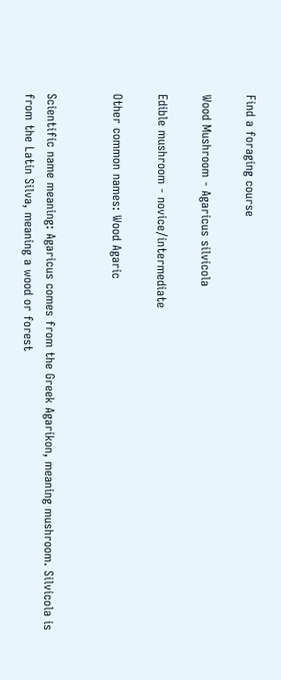Find a foraging course

Wood Mushroom - Agaricus silvicola

Edible mushroom - novice/intermediate

Other common names: Wood Agaric


Scientific name meaning: Agaricus comes from the Greek Agarikon, meaning mushroom. Silvicola is from the Latin Silva, meaning a wood or forest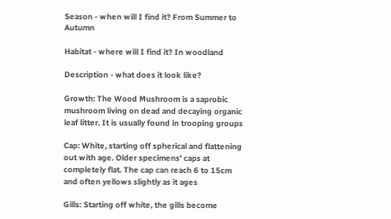Season - when will I find it? From Summer to Autumn

Habitat - where will I find it? In woodland

Description - what does it look like?

Growth: The Wood Mushroom is a saprobic mushroom living on dead and decaying organic leaf litter. It is usually found in trooping groups

Cap: White, starting off spherical and flattening out with age. Older specimens' caps at completely flat. The cap can reach 6 to 15cm and often yellows slightly as it ages

Gills: Starting off white, the gills become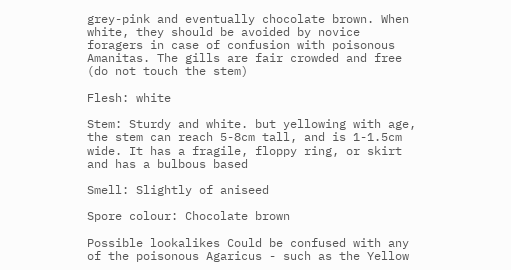grey-pink and eventually chocolate brown. When white, they should be avoided by novice foragers in case of confusion with poisonous Amanitas. The gills are fair crowded and free (do not touch the stem)

Flesh: white

Stem: Sturdy and white. but yellowing with age, the stem can reach 5-8cm tall, and is 1-1.5cm wide. It has a fragile, floppy ring, or skirt and has a bulbous based

Smell: Slightly of aniseed

Spore colour: Chocolate brown

Possible lookalikes Could be confused with any of the poisonous Agaricus - such as the Yellow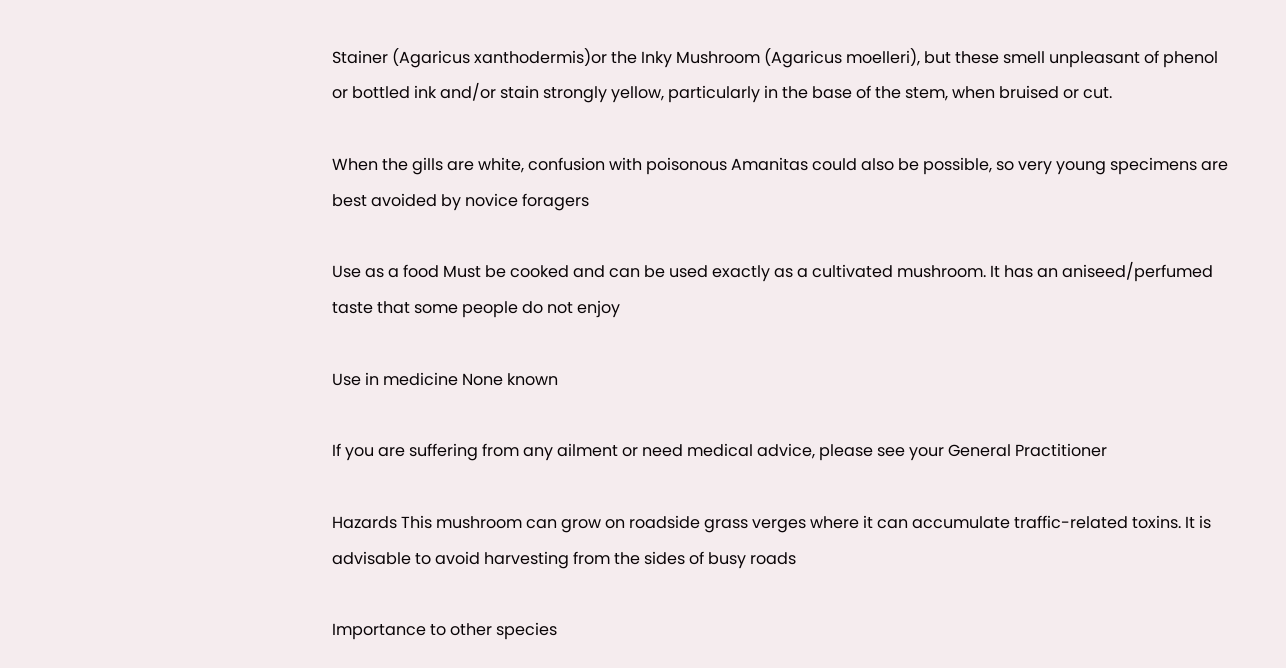Stainer (Agaricus xanthodermis)or the Inky Mushroom (Agaricus moelleri), but these smell unpleasant of phenol or bottled ink and/or stain strongly yellow, particularly in the base of the stem, when bruised or cut.

When the gills are white, confusion with poisonous Amanitas could also be possible, so very young specimens are best avoided by novice foragers

Use as a food Must be cooked and can be used exactly as a cultivated mushroom. It has an aniseed/perfumed taste that some people do not enjoy

Use in medicine None known

If you are suffering from any ailment or need medical advice, please see your General Practitioner

Hazards This mushroom can grow on roadside grass verges where it can accumulate traffic-related toxins. It is advisable to avoid harvesting from the sides of busy roads

Importance to other species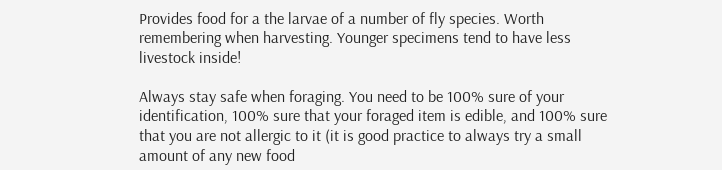Provides food for a the larvae of a number of fly species. Worth remembering when harvesting. Younger specimens tend to have less livestock inside!

Always stay safe when foraging. You need to be 100% sure of your identification, 100% sure that your foraged item is edible, and 100% sure that you are not allergic to it (it is good practice to always try a small amount of any new food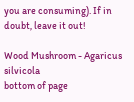you are consuming). If in doubt, leave it out!

Wood Mushroom - Agaricus silvicola
bottom of page